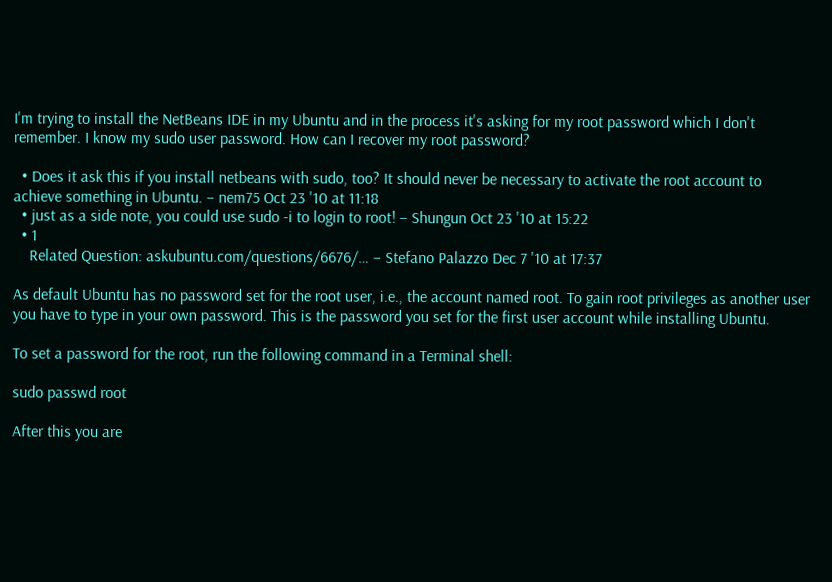I'm trying to install the NetBeans IDE in my Ubuntu and in the process it's asking for my root password which I don't remember. I know my sudo user password. How can I recover my root password?

  • Does it ask this if you install netbeans with sudo, too? It should never be necessary to activate the root account to achieve something in Ubuntu. – nem75 Oct 23 '10 at 11:18
  • just as a side note, you could use sudo -i to login to root! – Shungun Oct 23 '10 at 15:22
  • 1
    Related Question: askubuntu.com/questions/6676/… – Stefano Palazzo Dec 7 '10 at 17:37

As default Ubuntu has no password set for the root user, i.e., the account named root. To gain root privileges as another user you have to type in your own password. This is the password you set for the first user account while installing Ubuntu.

To set a password for the root, run the following command in a Terminal shell:

sudo passwd root

After this you are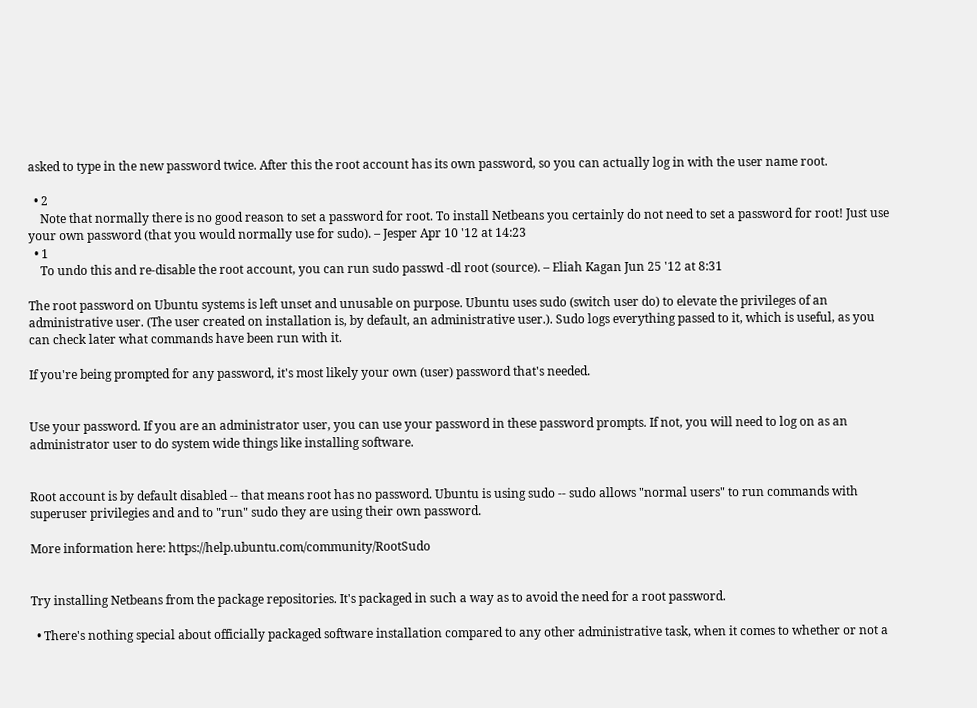asked to type in the new password twice. After this the root account has its own password, so you can actually log in with the user name root.

  • 2
    Note that normally there is no good reason to set a password for root. To install Netbeans you certainly do not need to set a password for root! Just use your own password (that you would normally use for sudo). – Jesper Apr 10 '12 at 14:23
  • 1
    To undo this and re-disable the root account, you can run sudo passwd -dl root (source). – Eliah Kagan Jun 25 '12 at 8:31

The root password on Ubuntu systems is left unset and unusable on purpose. Ubuntu uses sudo (switch user do) to elevate the privileges of an administrative user. (The user created on installation is, by default, an administrative user.). Sudo logs everything passed to it, which is useful, as you can check later what commands have been run with it.

If you're being prompted for any password, it's most likely your own (user) password that's needed.


Use your password. If you are an administrator user, you can use your password in these password prompts. If not, you will need to log on as an administrator user to do system wide things like installing software.


Root account is by default disabled -- that means root has no password. Ubuntu is using sudo -- sudo allows "normal users" to run commands with superuser privilegies and and to "run" sudo they are using their own password.

More information here: https://help.ubuntu.com/community/RootSudo


Try installing Netbeans from the package repositories. It's packaged in such a way as to avoid the need for a root password.

  • There's nothing special about officially packaged software installation compared to any other administrative task, when it comes to whether or not a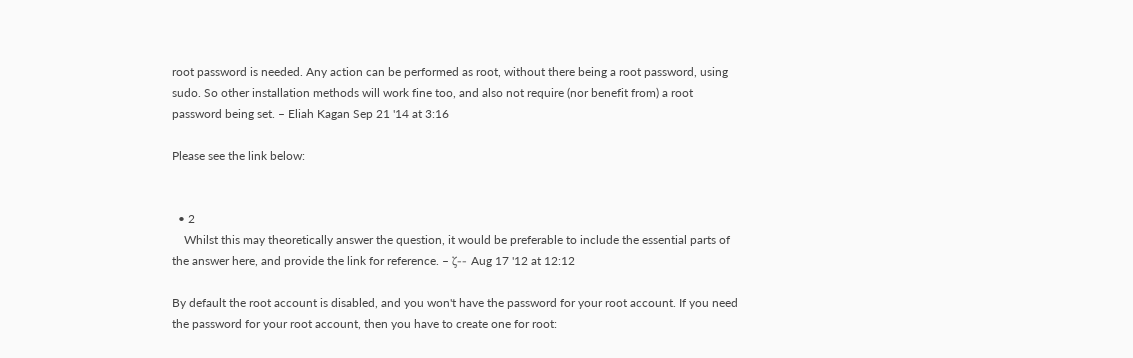root password is needed. Any action can be performed as root, without there being a root password, using sudo. So other installation methods will work fine too, and also not require (nor benefit from) a root password being set. – Eliah Kagan Sep 21 '14 at 3:16

Please see the link below:


  • 2
    Whilst this may theoretically answer the question, it would be preferable to include the essential parts of the answer here, and provide the link for reference. – ζ-- Aug 17 '12 at 12:12

By default the root account is disabled, and you won't have the password for your root account. If you need the password for your root account, then you have to create one for root: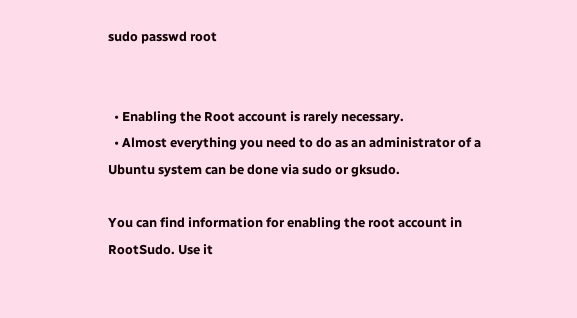sudo passwd root


  • Enabling the Root account is rarely necessary.
  • Almost everything you need to do as an administrator of a Ubuntu system can be done via sudo or gksudo.

You can find information for enabling the root account in RootSudo. Use it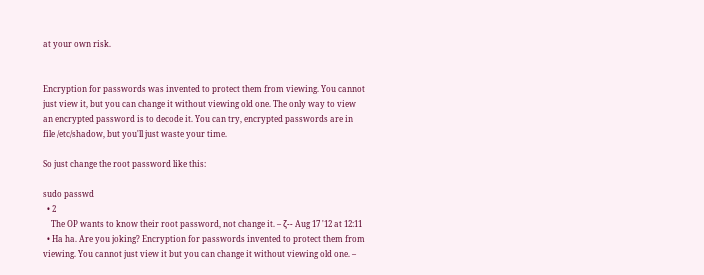at your own risk.


Encryption for passwords was invented to protect them from viewing. You cannot just view it, but you can change it without viewing old one. The only way to view an encrypted password is to decode it. You can try, encrypted passwords are in file /etc/shadow, but you'll just waste your time.

So just change the root password like this:

sudo passwd
  • 2
    The OP wants to know their root password, not change it. – ζ-- Aug 17 '12 at 12:11
  • Ha ha. Are you joking? Encryption for passwords invented to protect them from viewing. You cannot just view it but you can change it without viewing old one. –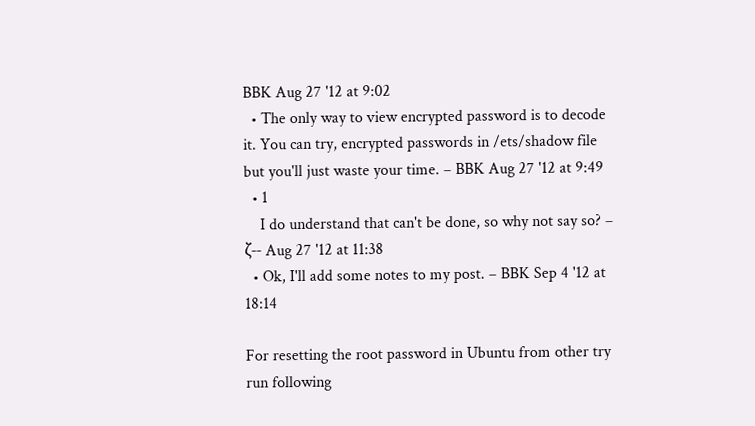BBK Aug 27 '12 at 9:02
  • The only way to view encrypted password is to decode it. You can try, encrypted passwords in /ets/shadow file but you'll just waste your time. – BBK Aug 27 '12 at 9:49
  • 1
    I do understand that can't be done, so why not say so? – ζ-- Aug 27 '12 at 11:38
  • Ok, I'll add some notes to my post. – BBK Sep 4 '12 at 18:14

For resetting the root password in Ubuntu from other try run following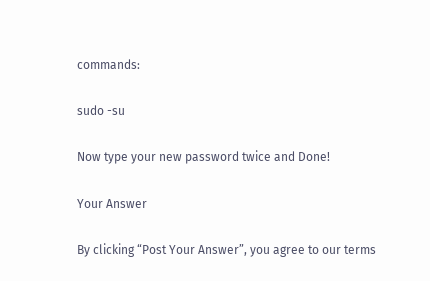commands:

sudo -su

Now type your new password twice and Done!

Your Answer

By clicking “Post Your Answer”, you agree to our terms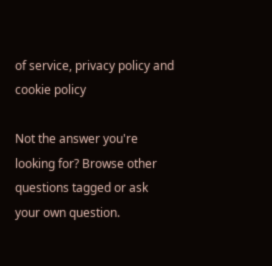of service, privacy policy and cookie policy

Not the answer you're looking for? Browse other questions tagged or ask your own question.